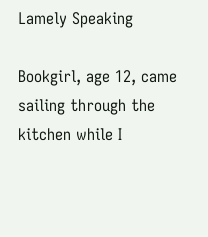Lamely Speaking

Bookgirl, age 12, came sailing through the kitchen while I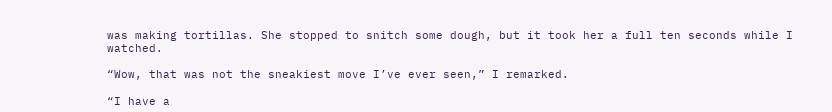was making tortillas. She stopped to snitch some dough, but it took her a full ten seconds while I watched.

“Wow, that was not the sneakiest move I’ve ever seen,” I remarked.

“I have a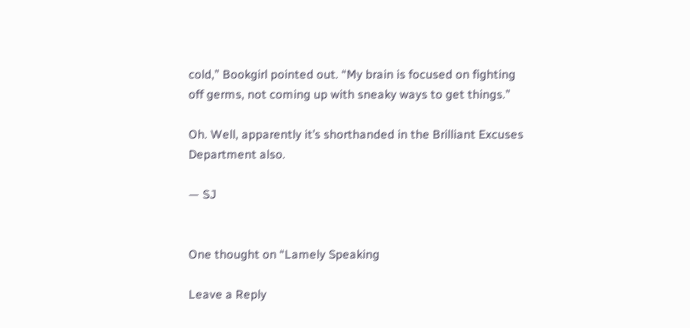cold,” Bookgirl pointed out. “My brain is focused on fighting off germs, not coming up with sneaky ways to get things.”

Oh. Well, apparently it’s shorthanded in the Brilliant Excuses Department also.

— SJ


One thought on “Lamely Speaking

Leave a Reply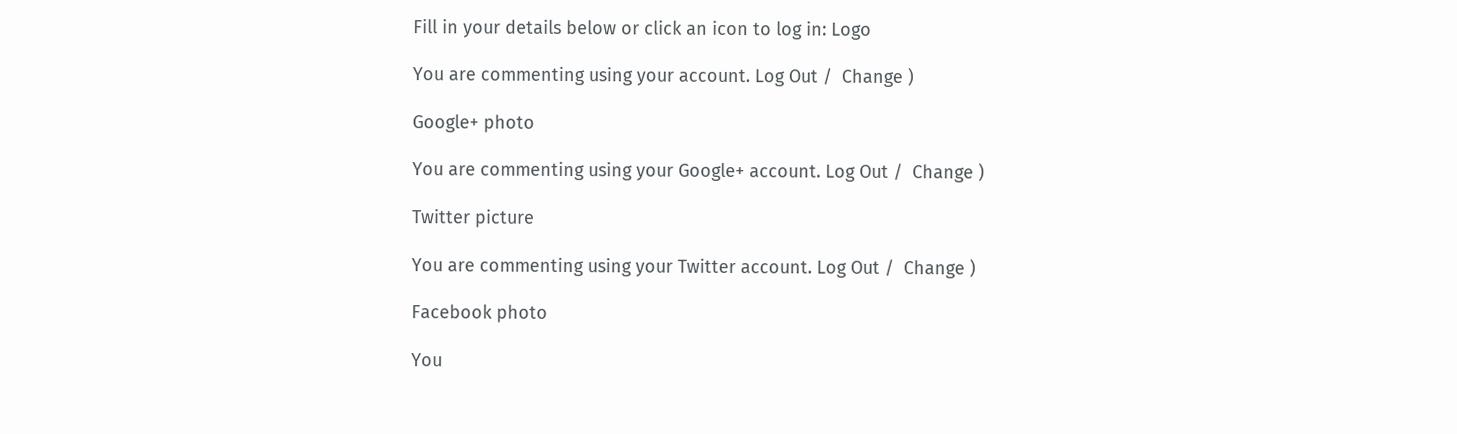Fill in your details below or click an icon to log in: Logo

You are commenting using your account. Log Out /  Change )

Google+ photo

You are commenting using your Google+ account. Log Out /  Change )

Twitter picture

You are commenting using your Twitter account. Log Out /  Change )

Facebook photo

You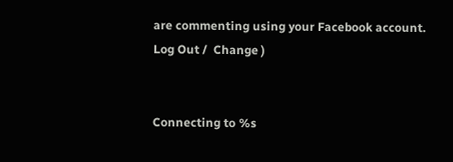are commenting using your Facebook account. Log Out /  Change )


Connecting to %s